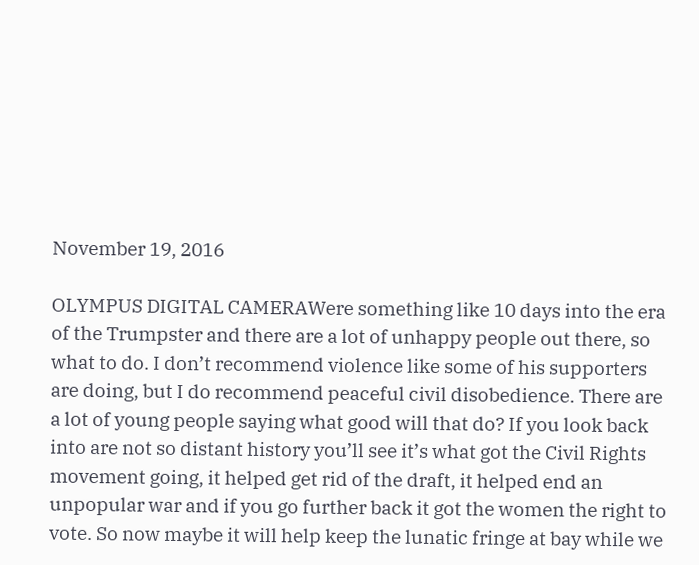November 19, 2016

OLYMPUS DIGITAL CAMERAWere something like 10 days into the era of the Trumpster and there are a lot of unhappy people out there, so what to do. I don’t recommend violence like some of his supporters are doing, but I do recommend peaceful civil disobedience. There are a lot of young people saying what good will that do? If you look back into are not so distant history you’ll see it’s what got the Civil Rights movement going, it helped get rid of the draft, it helped end an unpopular war and if you go further back it got the women the right to vote. So now maybe it will help keep the lunatic fringe at bay while we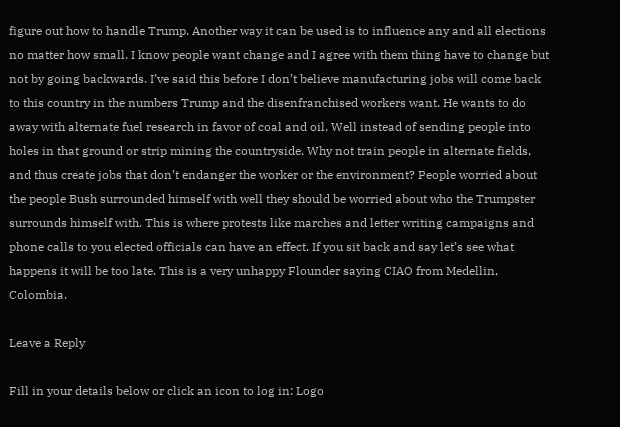figure out how to handle Trump. Another way it can be used is to influence any and all elections no matter how small. I know people want change and I agree with them thing have to change but not by going backwards. I’ve said this before I don’t believe manufacturing jobs will come back to this country in the numbers Trump and the disenfranchised workers want. He wants to do away with alternate fuel research in favor of coal and oil. Well instead of sending people into holes in that ground or strip mining the countryside. Why not train people in alternate fields, and thus create jobs that don’t endanger the worker or the environment? People worried about the people Bush surrounded himself with well they should be worried about who the Trumpster surrounds himself with. This is where protests like marches and letter writing campaigns and phone calls to you elected officials can have an effect. If you sit back and say let’s see what happens it will be too late. This is a very unhappy Flounder saying CIAO from Medellin, Colombia.

Leave a Reply

Fill in your details below or click an icon to log in: Logo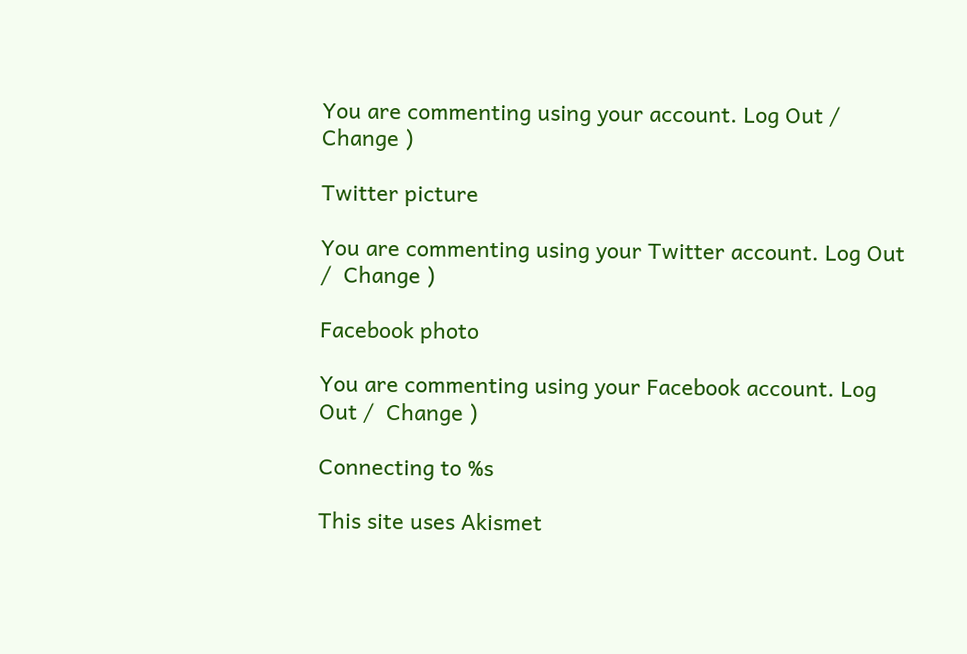You are commenting using your account. Log Out /  Change )

Twitter picture

You are commenting using your Twitter account. Log Out /  Change )

Facebook photo

You are commenting using your Facebook account. Log Out /  Change )

Connecting to %s

This site uses Akismet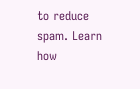to reduce spam. Learn how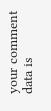your comment data is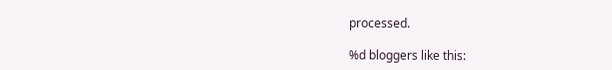processed.

%d bloggers like this: